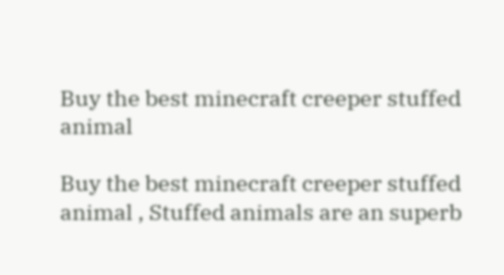Buy the best minecraft creeper stuffed animal

Buy the best minecraft creeper stuffed animal , Stuffed animals are an superb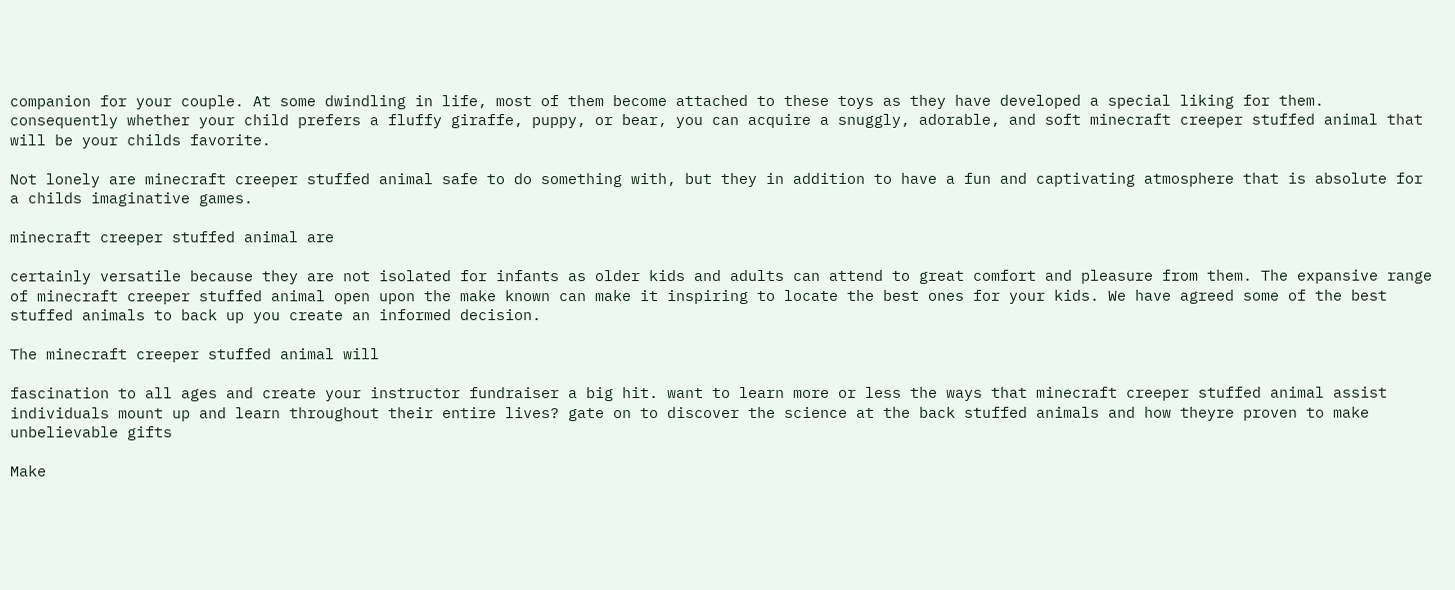companion for your couple. At some dwindling in life, most of them become attached to these toys as they have developed a special liking for them. consequently whether your child prefers a fluffy giraffe, puppy, or bear, you can acquire a snuggly, adorable, and soft minecraft creeper stuffed animal that will be your childs favorite.

Not lonely are minecraft creeper stuffed animal safe to do something with, but they in addition to have a fun and captivating atmosphere that is absolute for a childs imaginative games.

minecraft creeper stuffed animal are

certainly versatile because they are not isolated for infants as older kids and adults can attend to great comfort and pleasure from them. The expansive range of minecraft creeper stuffed animal open upon the make known can make it inspiring to locate the best ones for your kids. We have agreed some of the best stuffed animals to back up you create an informed decision.

The minecraft creeper stuffed animal will

fascination to all ages and create your instructor fundraiser a big hit. want to learn more or less the ways that minecraft creeper stuffed animal assist individuals mount up and learn throughout their entire lives? gate on to discover the science at the back stuffed animals and how theyre proven to make unbelievable gifts

Make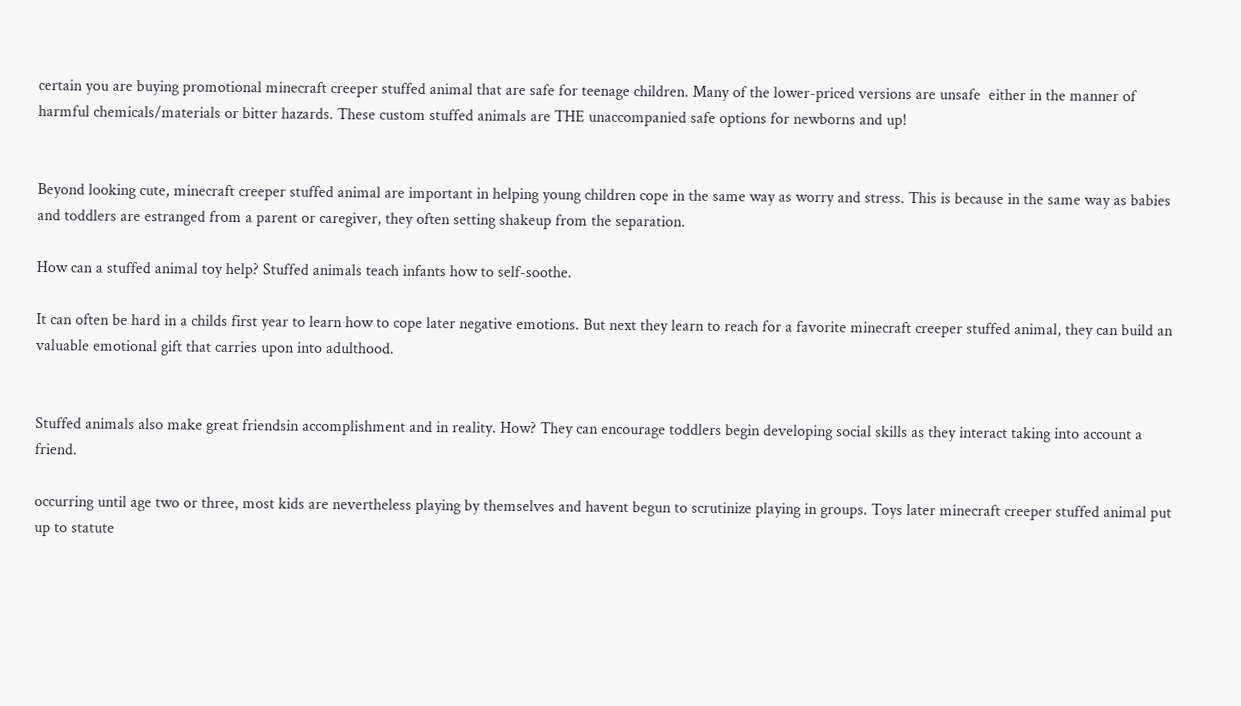certain you are buying promotional minecraft creeper stuffed animal that are safe for teenage children. Many of the lower-priced versions are unsafe  either in the manner of harmful chemicals/materials or bitter hazards. These custom stuffed animals are THE unaccompanied safe options for newborns and up!


Beyond looking cute, minecraft creeper stuffed animal are important in helping young children cope in the same way as worry and stress. This is because in the same way as babies and toddlers are estranged from a parent or caregiver, they often setting shakeup from the separation.

How can a stuffed animal toy help? Stuffed animals teach infants how to self-soothe.

It can often be hard in a childs first year to learn how to cope later negative emotions. But next they learn to reach for a favorite minecraft creeper stuffed animal, they can build an valuable emotional gift that carries upon into adulthood.


Stuffed animals also make great friendsin accomplishment and in reality. How? They can encourage toddlers begin developing social skills as they interact taking into account a friend.

occurring until age two or three, most kids are nevertheless playing by themselves and havent begun to scrutinize playing in groups. Toys later minecraft creeper stuffed animal put up to statute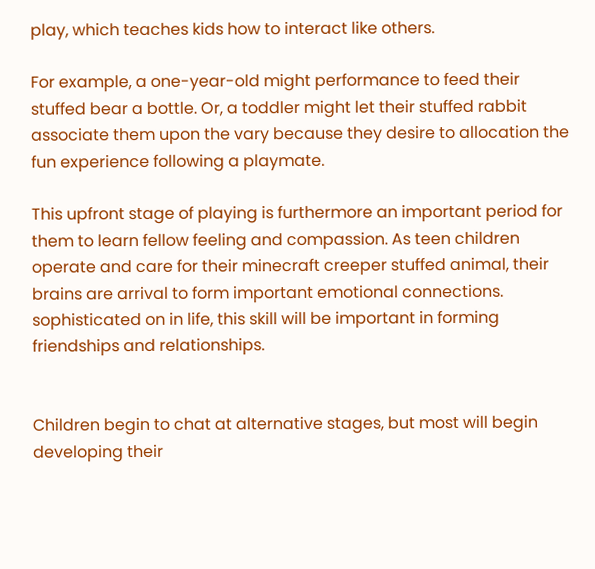play, which teaches kids how to interact like others.

For example, a one-year-old might performance to feed their stuffed bear a bottle. Or, a toddler might let their stuffed rabbit associate them upon the vary because they desire to allocation the fun experience following a playmate.

This upfront stage of playing is furthermore an important period for them to learn fellow feeling and compassion. As teen children operate and care for their minecraft creeper stuffed animal, their brains are arrival to form important emotional connections. sophisticated on in life, this skill will be important in forming friendships and relationships.


Children begin to chat at alternative stages, but most will begin developing their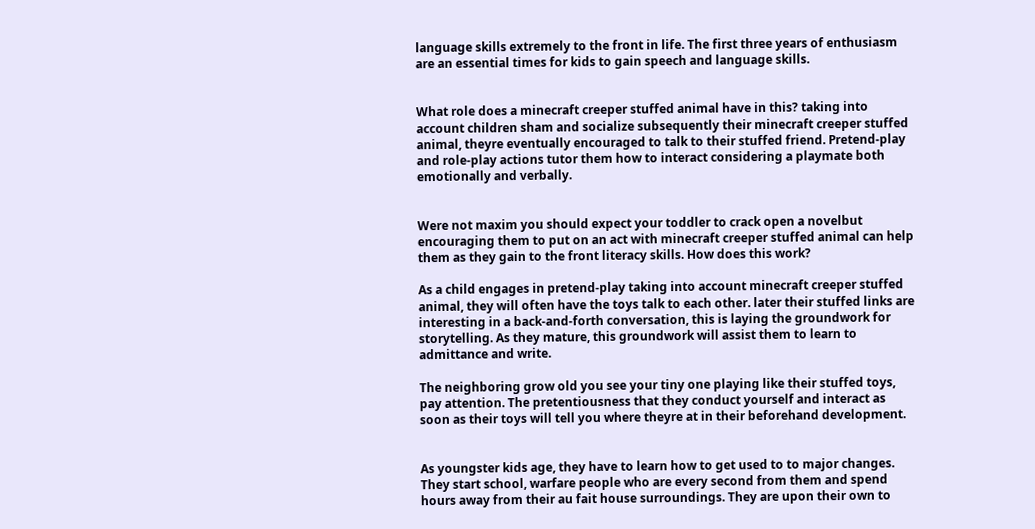language skills extremely to the front in life. The first three years of enthusiasm are an essential times for kids to gain speech and language skills.


What role does a minecraft creeper stuffed animal have in this? taking into account children sham and socialize subsequently their minecraft creeper stuffed animal, theyre eventually encouraged to talk to their stuffed friend. Pretend-play and role-play actions tutor them how to interact considering a playmate both emotionally and verbally.


Were not maxim you should expect your toddler to crack open a novelbut encouraging them to put on an act with minecraft creeper stuffed animal can help them as they gain to the front literacy skills. How does this work?

As a child engages in pretend-play taking into account minecraft creeper stuffed animal, they will often have the toys talk to each other. later their stuffed links are interesting in a back-and-forth conversation, this is laying the groundwork for storytelling. As they mature, this groundwork will assist them to learn to admittance and write.

The neighboring grow old you see your tiny one playing like their stuffed toys, pay attention. The pretentiousness that they conduct yourself and interact as soon as their toys will tell you where theyre at in their beforehand development.


As youngster kids age, they have to learn how to get used to to major changes. They start school, warfare people who are every second from them and spend hours away from their au fait house surroundings. They are upon their own to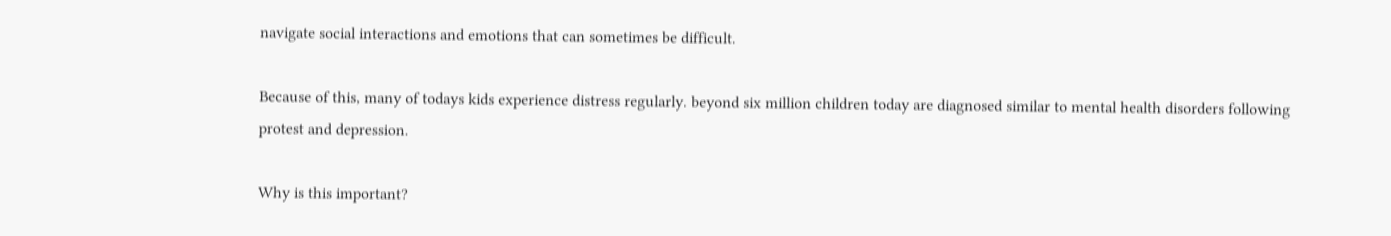navigate social interactions and emotions that can sometimes be difficult.

Because of this, many of todays kids experience distress regularly. beyond six million children today are diagnosed similar to mental health disorders following protest and depression.

Why is this important?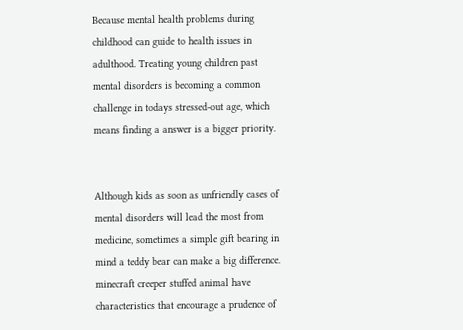Because mental health problems during childhood can guide to health issues in adulthood. Treating young children past mental disorders is becoming a common challenge in todays stressed-out age, which means finding a answer is a bigger priority.


Although kids as soon as unfriendly cases of mental disorders will lead the most from medicine, sometimes a simple gift bearing in mind a teddy bear can make a big difference. minecraft creeper stuffed animal have characteristics that encourage a prudence of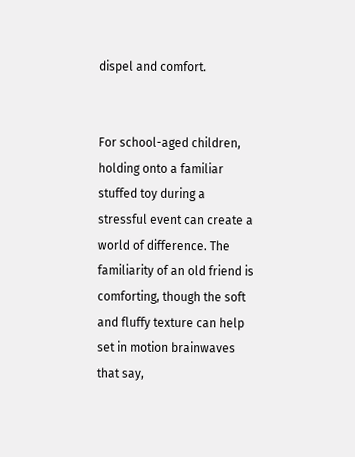dispel and comfort.


For school-aged children, holding onto a familiar stuffed toy during a stressful event can create a world of difference. The familiarity of an old friend is comforting, though the soft and fluffy texture can help set in motion brainwaves that say,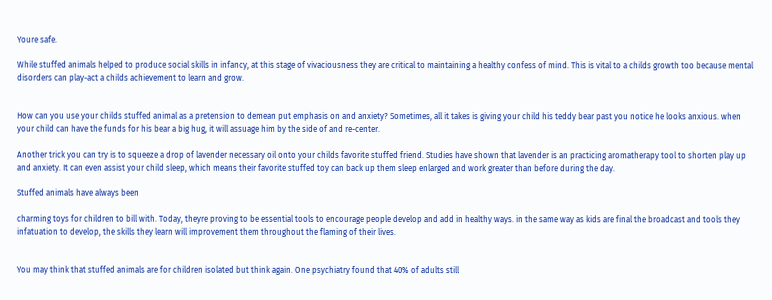Youre safe.

While stuffed animals helped to produce social skills in infancy, at this stage of vivaciousness they are critical to maintaining a healthy confess of mind. This is vital to a childs growth too because mental disorders can play-act a childs achievement to learn and grow.


How can you use your childs stuffed animal as a pretension to demean put emphasis on and anxiety? Sometimes, all it takes is giving your child his teddy bear past you notice he looks anxious. when your child can have the funds for his bear a big hug, it will assuage him by the side of and re-center.

Another trick you can try is to squeeze a drop of lavender necessary oil onto your childs favorite stuffed friend. Studies have shown that lavender is an practicing aromatherapy tool to shorten play up and anxiety. It can even assist your child sleep, which means their favorite stuffed toy can back up them sleep enlarged and work greater than before during the day.

Stuffed animals have always been

charming toys for children to bill with. Today, theyre proving to be essential tools to encourage people develop and add in healthy ways. in the same way as kids are final the broadcast and tools they infatuation to develop, the skills they learn will improvement them throughout the flaming of their lives.


You may think that stuffed animals are for children isolated but think again. One psychiatry found that 40% of adults still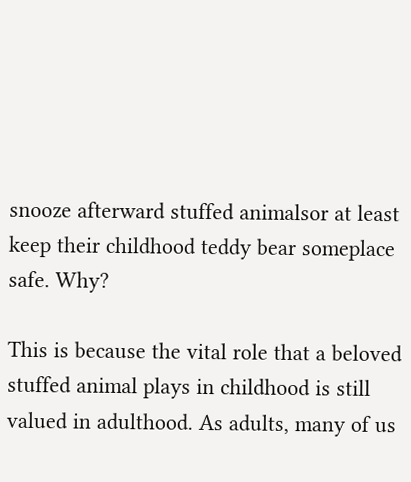snooze afterward stuffed animalsor at least keep their childhood teddy bear someplace safe. Why?

This is because the vital role that a beloved stuffed animal plays in childhood is still valued in adulthood. As adults, many of us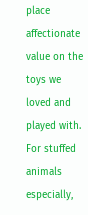place affectionate value on the toys we loved and played with. For stuffed animals especially,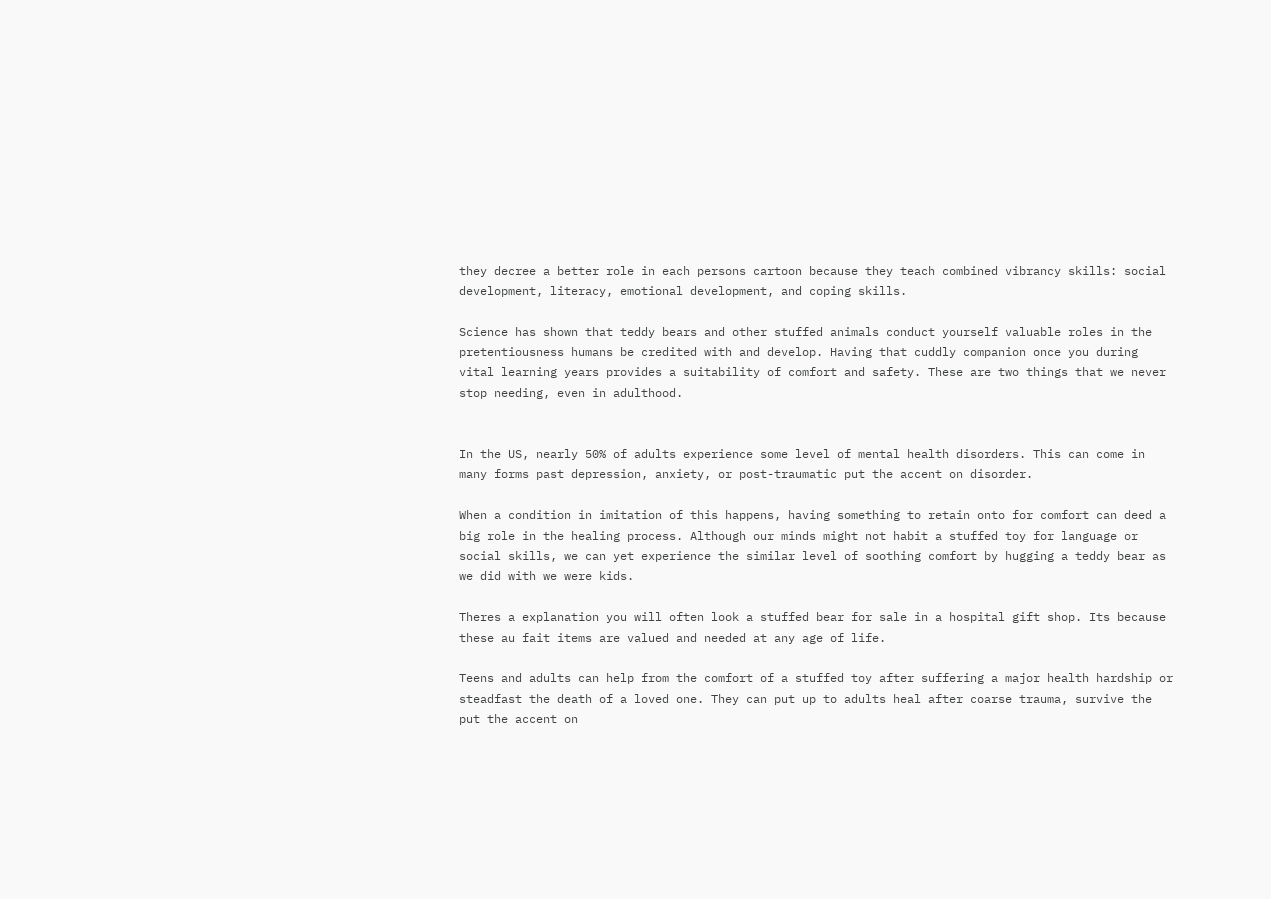they decree a better role in each persons cartoon because they teach combined vibrancy skills: social development, literacy, emotional development, and coping skills.

Science has shown that teddy bears and other stuffed animals conduct yourself valuable roles in the pretentiousness humans be credited with and develop. Having that cuddly companion once you during vital learning years provides a suitability of comfort and safety. These are two things that we never stop needing, even in adulthood.


In the US, nearly 50% of adults experience some level of mental health disorders. This can come in many forms past depression, anxiety, or post-traumatic put the accent on disorder.

When a condition in imitation of this happens, having something to retain onto for comfort can deed a big role in the healing process. Although our minds might not habit a stuffed toy for language or social skills, we can yet experience the similar level of soothing comfort by hugging a teddy bear as we did with we were kids.

Theres a explanation you will often look a stuffed bear for sale in a hospital gift shop. Its because these au fait items are valued and needed at any age of life.

Teens and adults can help from the comfort of a stuffed toy after suffering a major health hardship or steadfast the death of a loved one. They can put up to adults heal after coarse trauma, survive the put the accent on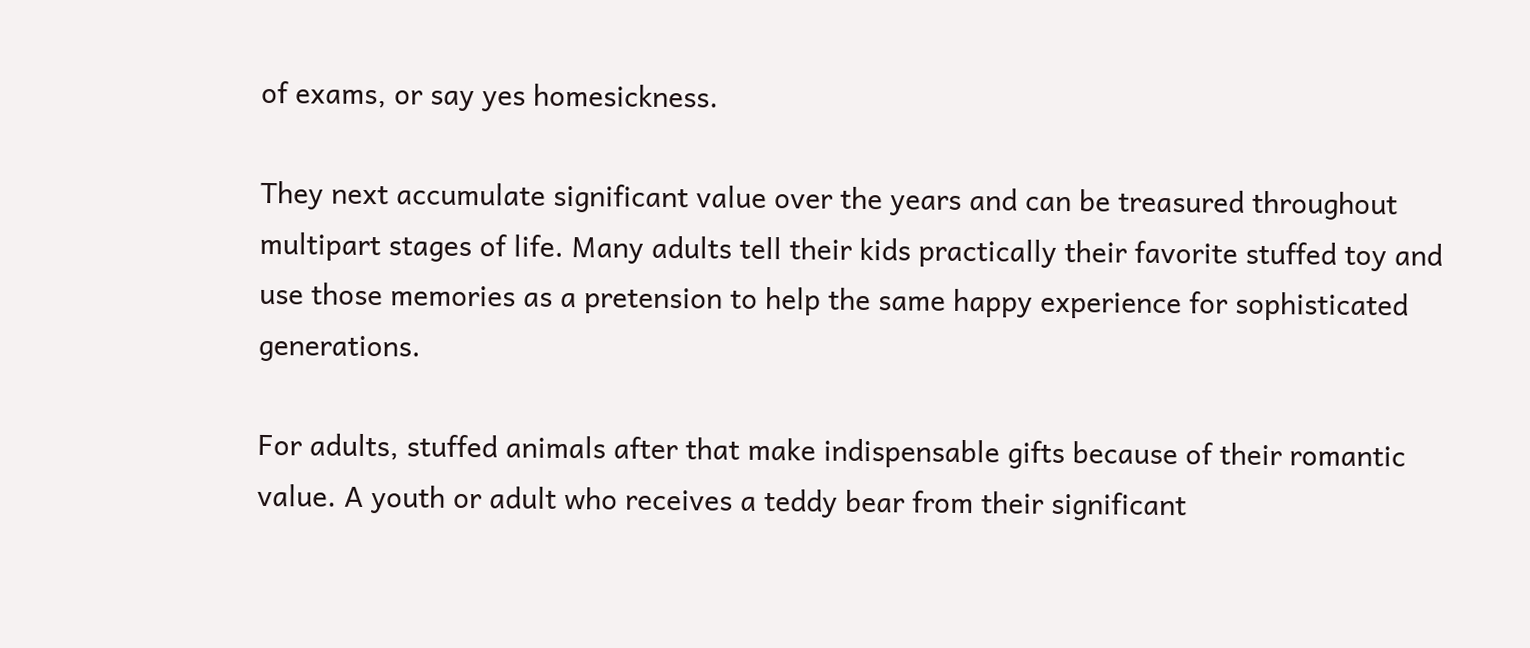of exams, or say yes homesickness.

They next accumulate significant value over the years and can be treasured throughout multipart stages of life. Many adults tell their kids practically their favorite stuffed toy and use those memories as a pretension to help the same happy experience for sophisticated generations.

For adults, stuffed animals after that make indispensable gifts because of their romantic value. A youth or adult who receives a teddy bear from their significant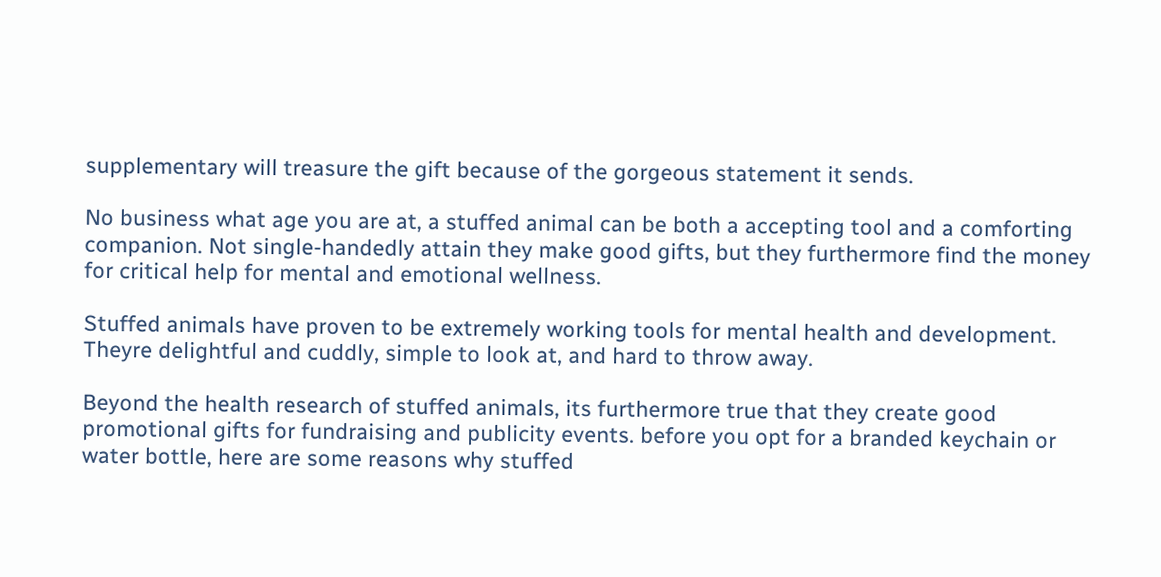supplementary will treasure the gift because of the gorgeous statement it sends.

No business what age you are at, a stuffed animal can be both a accepting tool and a comforting companion. Not single-handedly attain they make good gifts, but they furthermore find the money for critical help for mental and emotional wellness.

Stuffed animals have proven to be extremely working tools for mental health and development. Theyre delightful and cuddly, simple to look at, and hard to throw away.

Beyond the health research of stuffed animals, its furthermore true that they create good promotional gifts for fundraising and publicity events. before you opt for a branded keychain or water bottle, here are some reasons why stuffed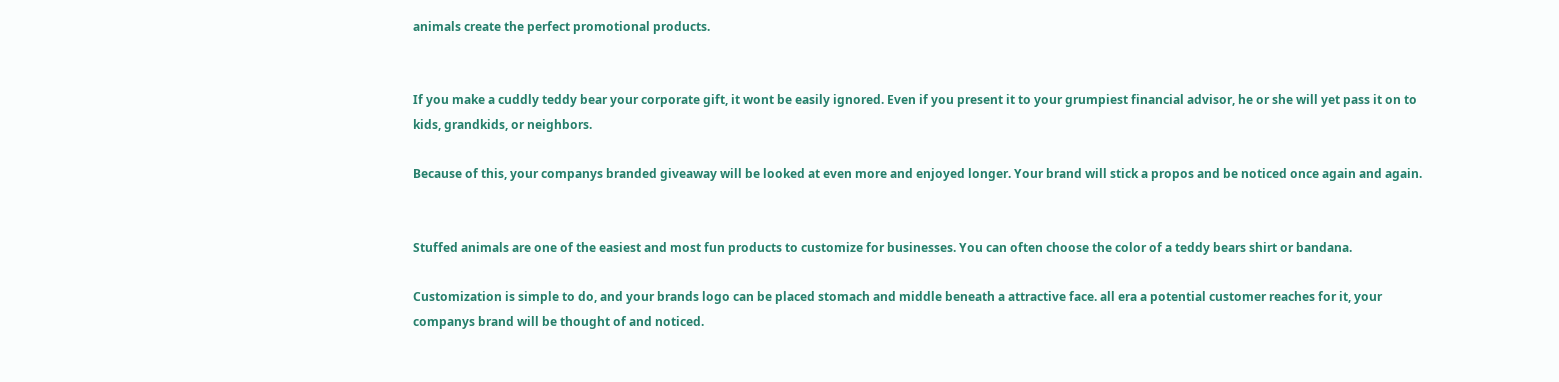animals create the perfect promotional products.


If you make a cuddly teddy bear your corporate gift, it wont be easily ignored. Even if you present it to your grumpiest financial advisor, he or she will yet pass it on to kids, grandkids, or neighbors.

Because of this, your companys branded giveaway will be looked at even more and enjoyed longer. Your brand will stick a propos and be noticed once again and again.


Stuffed animals are one of the easiest and most fun products to customize for businesses. You can often choose the color of a teddy bears shirt or bandana.

Customization is simple to do, and your brands logo can be placed stomach and middle beneath a attractive face. all era a potential customer reaches for it, your companys brand will be thought of and noticed.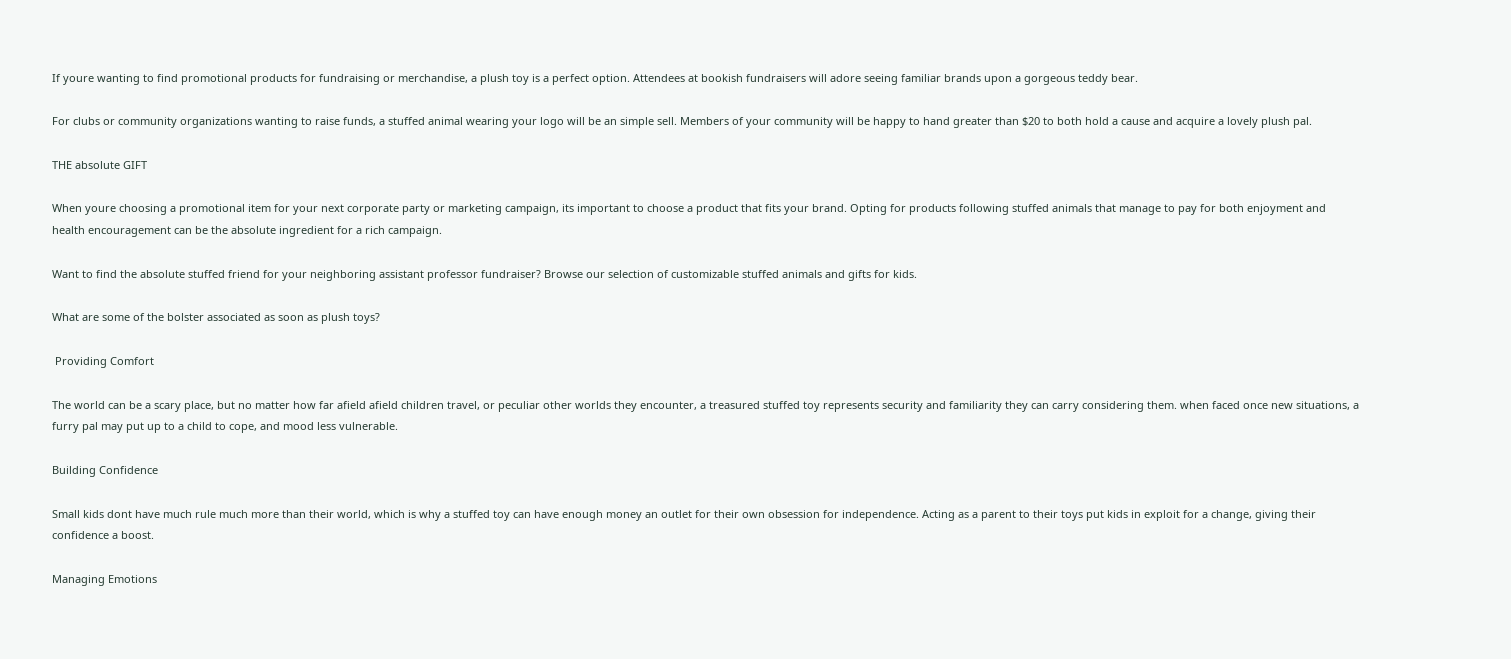If youre wanting to find promotional products for fundraising or merchandise, a plush toy is a perfect option. Attendees at bookish fundraisers will adore seeing familiar brands upon a gorgeous teddy bear.

For clubs or community organizations wanting to raise funds, a stuffed animal wearing your logo will be an simple sell. Members of your community will be happy to hand greater than $20 to both hold a cause and acquire a lovely plush pal.

THE absolute GIFT

When youre choosing a promotional item for your next corporate party or marketing campaign, its important to choose a product that fits your brand. Opting for products following stuffed animals that manage to pay for both enjoyment and health encouragement can be the absolute ingredient for a rich campaign.

Want to find the absolute stuffed friend for your neighboring assistant professor fundraiser? Browse our selection of customizable stuffed animals and gifts for kids.

What are some of the bolster associated as soon as plush toys?

 Providing Comfort

The world can be a scary place, but no matter how far afield afield children travel, or peculiar other worlds they encounter, a treasured stuffed toy represents security and familiarity they can carry considering them. when faced once new situations, a furry pal may put up to a child to cope, and mood less vulnerable.

Building Confidence

Small kids dont have much rule much more than their world, which is why a stuffed toy can have enough money an outlet for their own obsession for independence. Acting as a parent to their toys put kids in exploit for a change, giving their confidence a boost.

Managing Emotions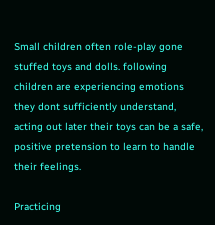Small children often role-play gone stuffed toys and dolls. following children are experiencing emotions they dont sufficiently understand, acting out later their toys can be a safe, positive pretension to learn to handle their feelings.

Practicing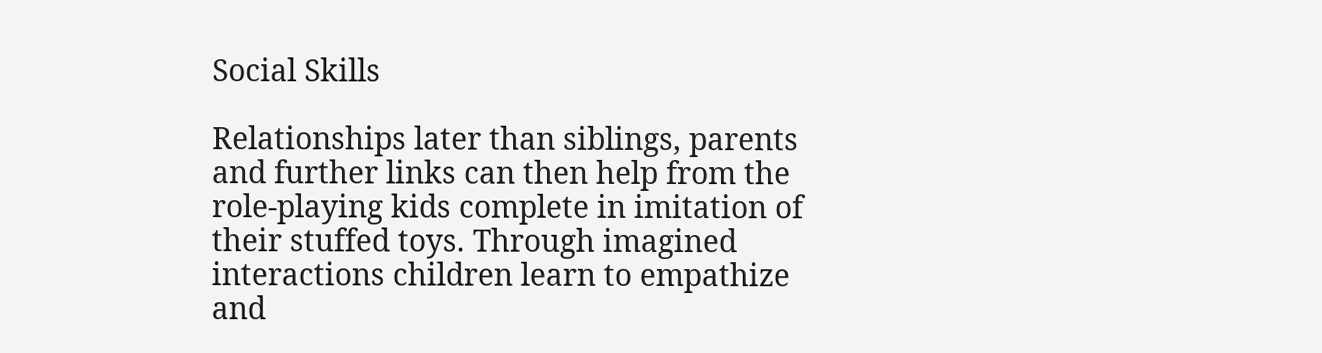Social Skills

Relationships later than siblings, parents and further links can then help from the role-playing kids complete in imitation of their stuffed toys. Through imagined interactions children learn to empathize and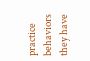practice behaviors they have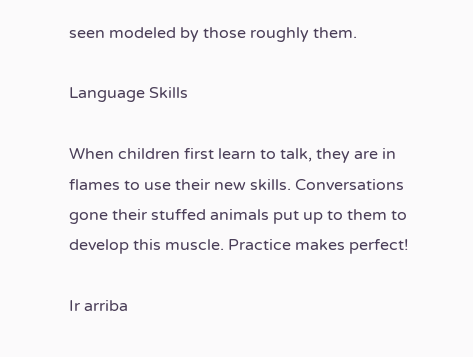seen modeled by those roughly them.

Language Skills

When children first learn to talk, they are in flames to use their new skills. Conversations gone their stuffed animals put up to them to develop this muscle. Practice makes perfect!

Ir arriba